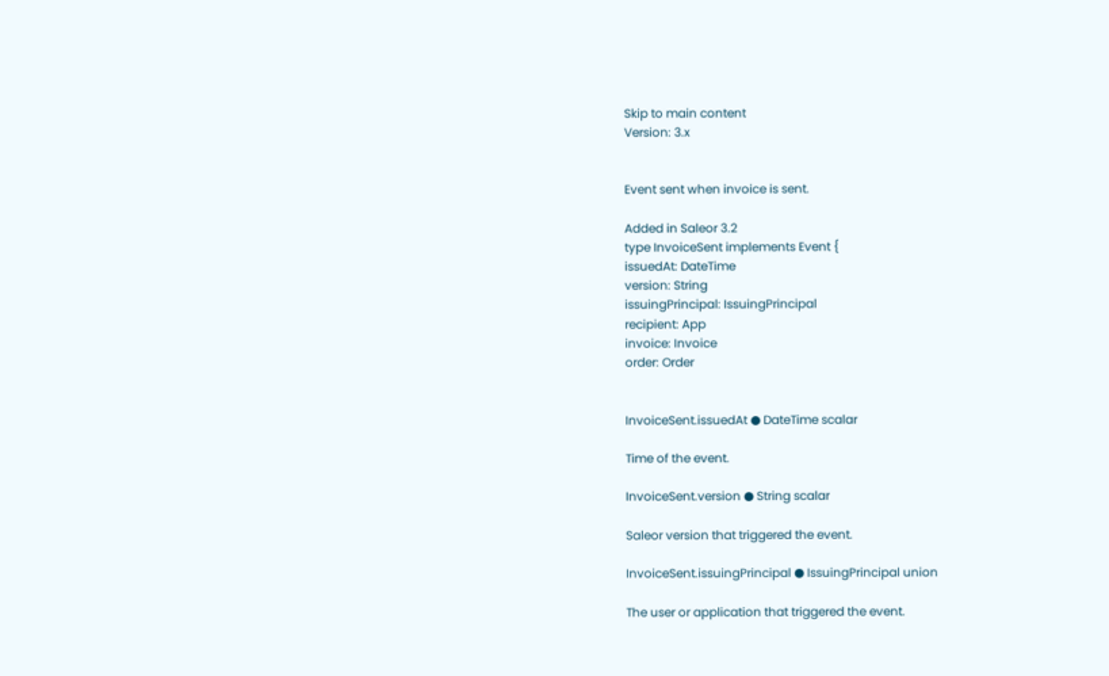Skip to main content
Version: 3.x


Event sent when invoice is sent.

Added in Saleor 3.2
type InvoiceSent implements Event {
issuedAt: DateTime
version: String
issuingPrincipal: IssuingPrincipal
recipient: App
invoice: Invoice
order: Order


InvoiceSent.issuedAt ● DateTime scalar

Time of the event.

InvoiceSent.version ● String scalar

Saleor version that triggered the event.

InvoiceSent.issuingPrincipal ● IssuingPrincipal union

The user or application that triggered the event.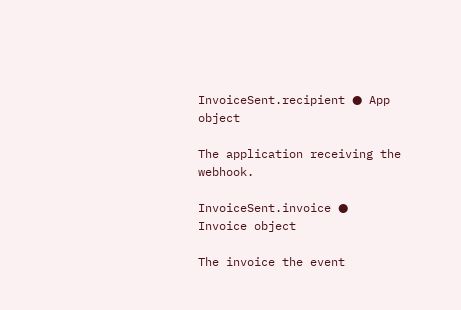InvoiceSent.recipient ● App object

The application receiving the webhook.

InvoiceSent.invoice ● Invoice object

The invoice the event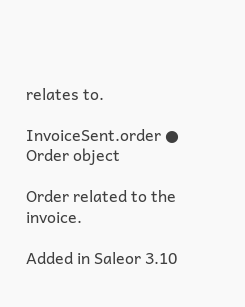relates to.

InvoiceSent.order ● Order object

Order related to the invoice.

Added in Saleor 3.10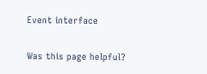Event interface

Was this page helpful?